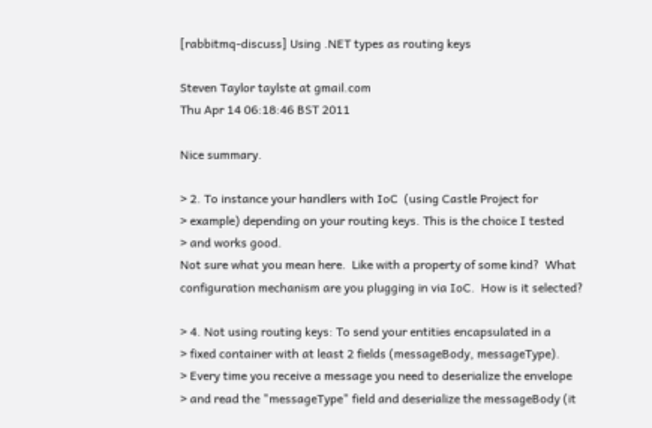[rabbitmq-discuss] Using .NET types as routing keys

Steven Taylor taylste at gmail.com
Thu Apr 14 06:18:46 BST 2011

Nice summary.

> 2. To instance your handlers with IoC  (using Castle Project for
> example) depending on your routing keys. This is the choice I tested
> and works good.
Not sure what you mean here.  Like with a property of some kind?  What
configuration mechanism are you plugging in via IoC.  How is it selected?

> 4. Not using routing keys: To send your entities encapsulated in a
> fixed container with at least 2 fields (messageBody, messageType).
> Every time you receive a message you need to deserialize the envelope
> and read the "messageType" field and deserialize the messageBody (it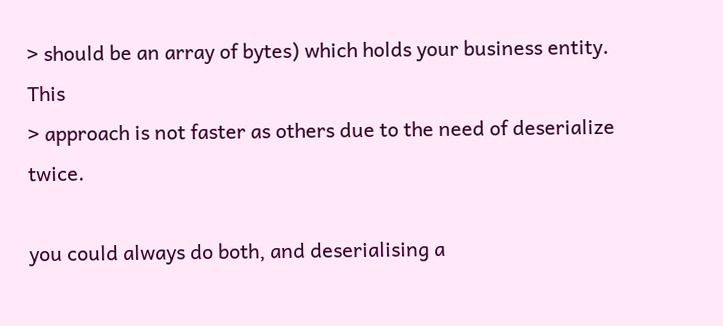> should be an array of bytes) which holds your business entity. This
> approach is not faster as others due to the need of deserialize twice.

you could always do both, and deserialising a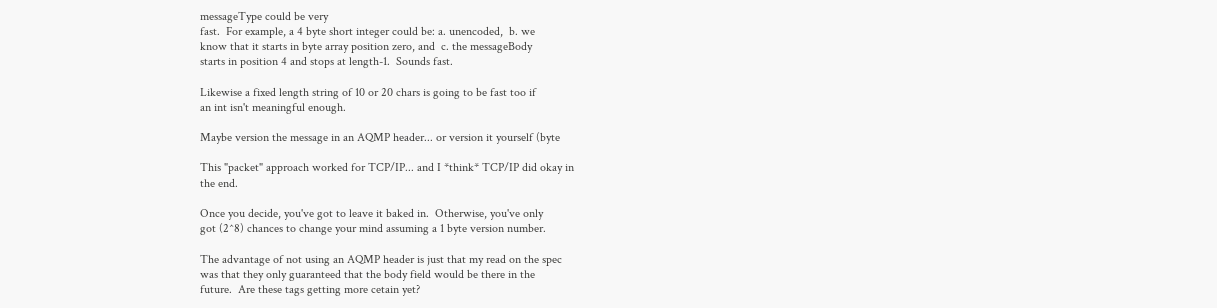messageType could be very
fast.  For example, a 4 byte short integer could be: a. unencoded,  b. we
know that it starts in byte array position zero, and  c. the messageBody
starts in position 4 and stops at length-1.  Sounds fast.

Likewise a fixed length string of 10 or 20 chars is going to be fast too if
an int isn't meaningful enough.

Maybe version the message in an AQMP header... or version it yourself (byte

This "packet" approach worked for TCP/IP... and I *think* TCP/IP did okay in
the end.

Once you decide, you've got to leave it baked in.  Otherwise, you've only
got (2^8) chances to change your mind assuming a 1 byte version number.

The advantage of not using an AQMP header is just that my read on the spec
was that they only guaranteed that the body field would be there in the
future.  Are these tags getting more cetain yet?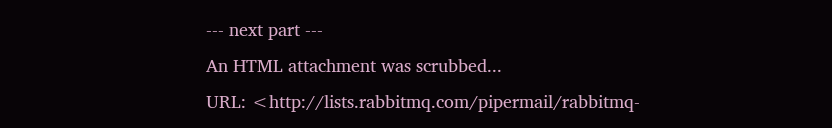--- next part ---
An HTML attachment was scrubbed...
URL: <http://lists.rabbitmq.com/pipermail/rabbitmq-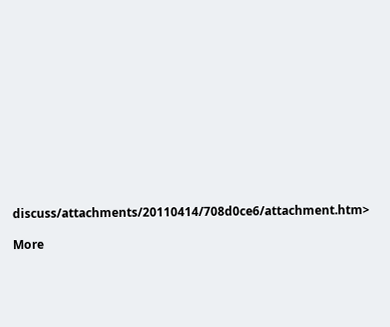discuss/attachments/20110414/708d0ce6/attachment.htm>

More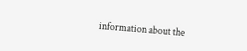information about the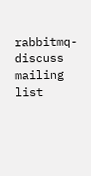rabbitmq-discuss mailing list